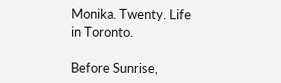Monika. Twenty. Life in Toronto.

Before Sunrise,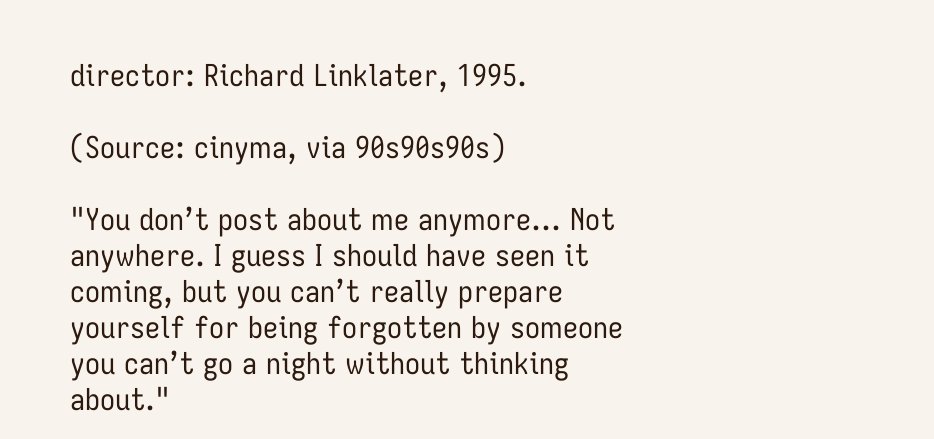director: Richard Linklater, 1995.

(Source: cinyma, via 90s90s90s)

"You don’t post about me anymore… Not anywhere. I guess I should have seen it coming, but you can’t really prepare yourself for being forgotten by someone you can’t go a night without thinking about."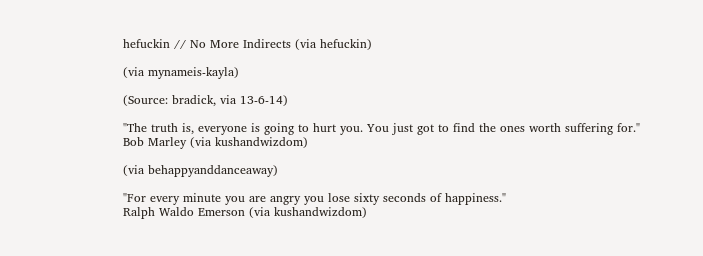hefuckin // No More Indirects (via hefuckin)

(via mynameis-kayla)

(Source: bradick, via 13-6-14)

"The truth is, everyone is going to hurt you. You just got to find the ones worth suffering for."
Bob Marley (via kushandwizdom)

(via behappyanddanceaway)

"For every minute you are angry you lose sixty seconds of happiness."
Ralph Waldo Emerson (via kushandwizdom)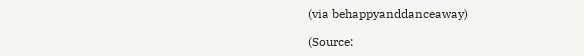(via behappyanddanceaway)

(Source: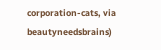corporation-cats, via beautyneedsbrains)